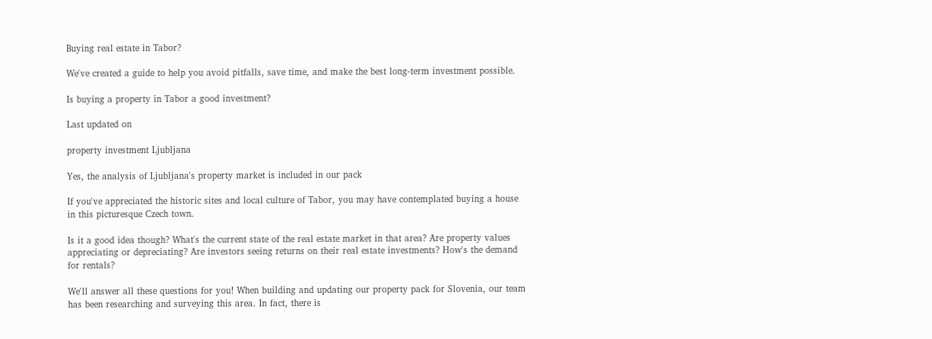Buying real estate in Tabor?

We've created a guide to help you avoid pitfalls, save time, and make the best long-term investment possible.

Is buying a property in Tabor a good investment?

Last updated on

property investment Ljubljana

Yes, the analysis of Ljubljana's property market is included in our pack

If you've appreciated the historic sites and local culture of Tabor, you may have contemplated buying a house in this picturesque Czech town.

Is it a good idea though? What's the current state of the real estate market in that area? Are property values appreciating or depreciating? Are investors seeing returns on their real estate investments? How's the demand for rentals?

We'll answer all these questions for you! When building and updating our property pack for Slovenia, our team has been researching and surveying this area. In fact, there is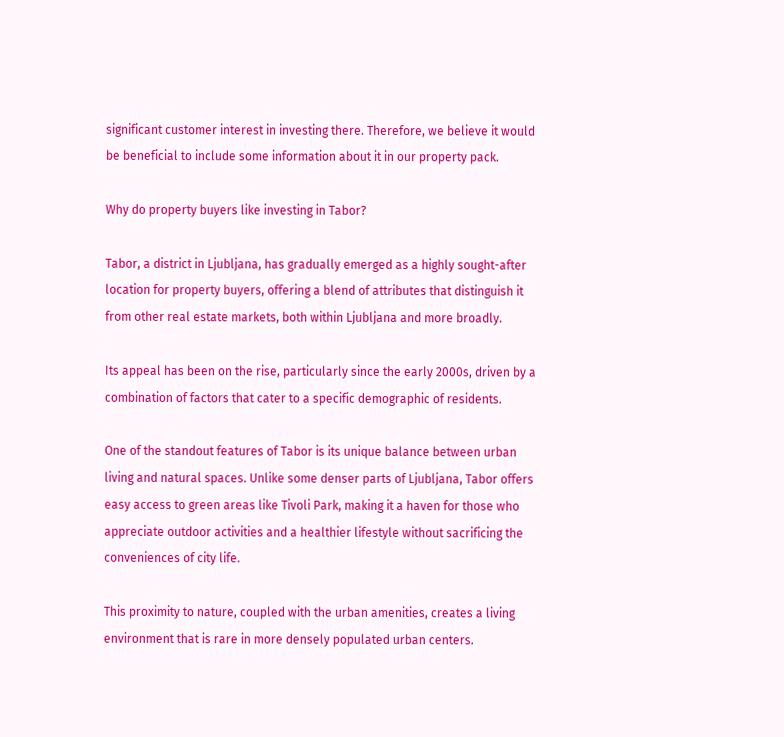significant customer interest in investing there. Therefore, we believe it would be beneficial to include some information about it in our property pack.

Why do property buyers like investing in Tabor?

Tabor, a district in Ljubljana, has gradually emerged as a highly sought-after location for property buyers, offering a blend of attributes that distinguish it from other real estate markets, both within Ljubljana and more broadly.

Its appeal has been on the rise, particularly since the early 2000s, driven by a combination of factors that cater to a specific demographic of residents.

One of the standout features of Tabor is its unique balance between urban living and natural spaces. Unlike some denser parts of Ljubljana, Tabor offers easy access to green areas like Tivoli Park, making it a haven for those who appreciate outdoor activities and a healthier lifestyle without sacrificing the conveniences of city life.

This proximity to nature, coupled with the urban amenities, creates a living environment that is rare in more densely populated urban centers.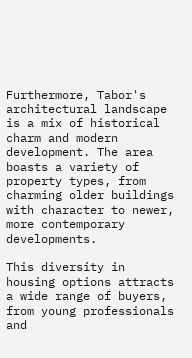Furthermore, Tabor's architectural landscape is a mix of historical charm and modern development. The area boasts a variety of property types, from charming older buildings with character to newer, more contemporary developments.

This diversity in housing options attracts a wide range of buyers, from young professionals and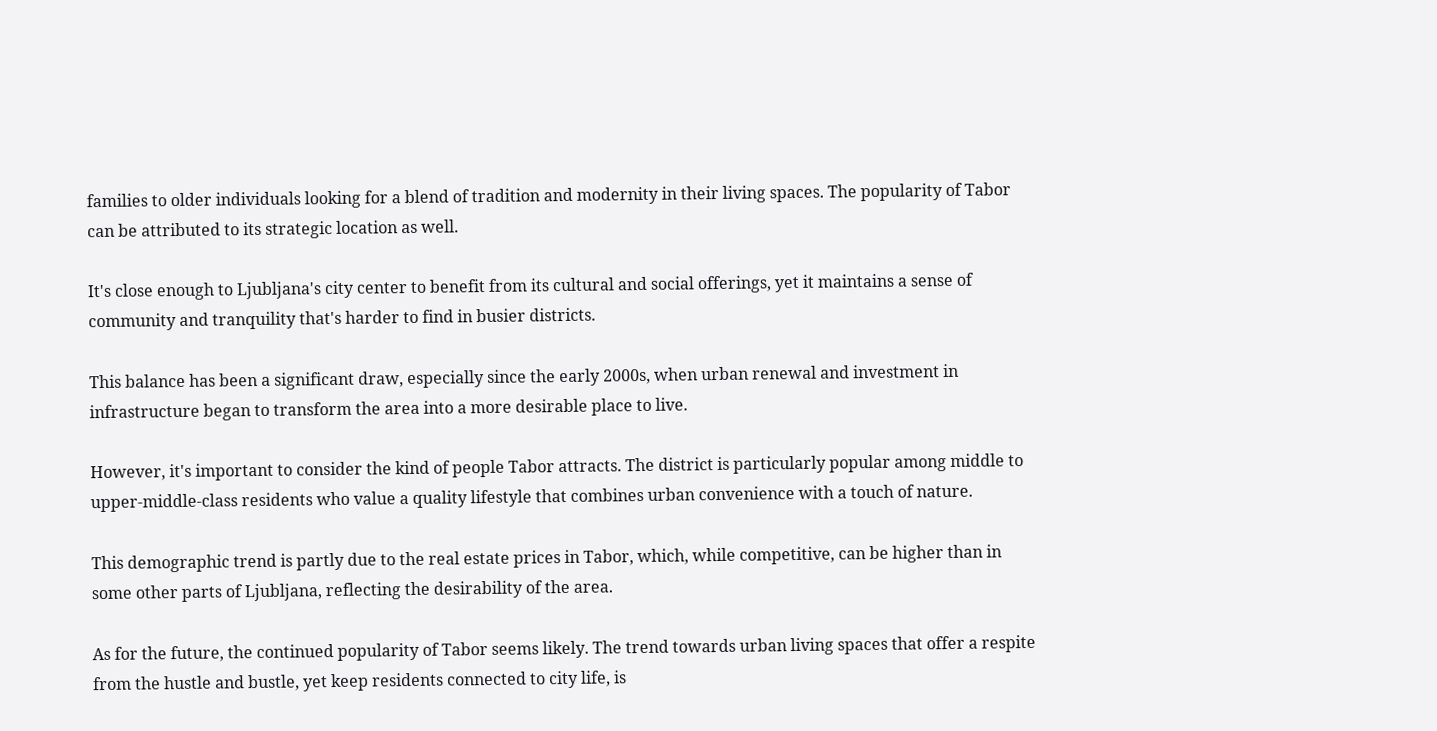families to older individuals looking for a blend of tradition and modernity in their living spaces. The popularity of Tabor can be attributed to its strategic location as well.

It's close enough to Ljubljana's city center to benefit from its cultural and social offerings, yet it maintains a sense of community and tranquility that's harder to find in busier districts.

This balance has been a significant draw, especially since the early 2000s, when urban renewal and investment in infrastructure began to transform the area into a more desirable place to live.

However, it's important to consider the kind of people Tabor attracts. The district is particularly popular among middle to upper-middle-class residents who value a quality lifestyle that combines urban convenience with a touch of nature.

This demographic trend is partly due to the real estate prices in Tabor, which, while competitive, can be higher than in some other parts of Ljubljana, reflecting the desirability of the area.

As for the future, the continued popularity of Tabor seems likely. The trend towards urban living spaces that offer a respite from the hustle and bustle, yet keep residents connected to city life, is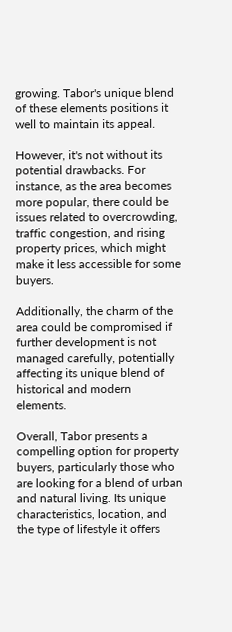growing. Tabor's unique blend of these elements positions it well to maintain its appeal.

However, it's not without its potential drawbacks. For instance, as the area becomes more popular, there could be issues related to overcrowding, traffic congestion, and rising property prices, which might make it less accessible for some buyers.

Additionally, the charm of the area could be compromised if further development is not managed carefully, potentially affecting its unique blend of historical and modern elements.

Overall, Tabor presents a compelling option for property buyers, particularly those who are looking for a blend of urban and natural living. Its unique characteristics, location, and the type of lifestyle it offers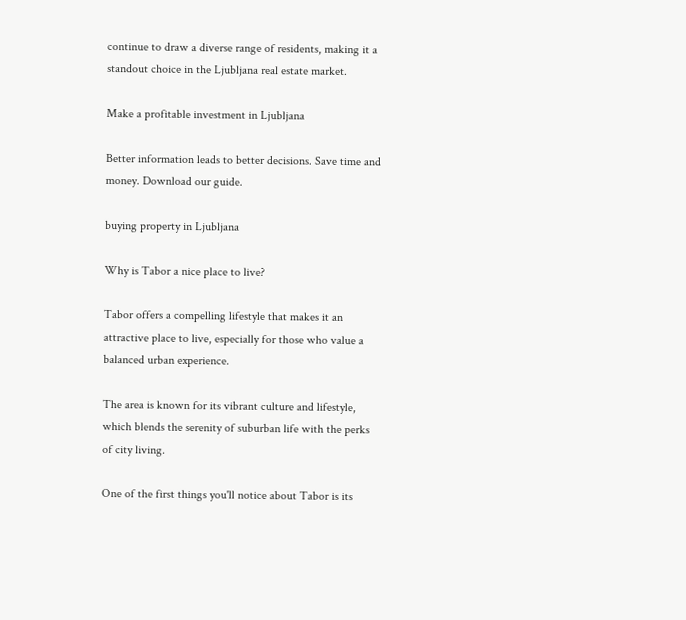continue to draw a diverse range of residents, making it a standout choice in the Ljubljana real estate market.

Make a profitable investment in Ljubljana

Better information leads to better decisions. Save time and money. Download our guide.

buying property in Ljubljana

Why is Tabor a nice place to live?

Tabor offers a compelling lifestyle that makes it an attractive place to live, especially for those who value a balanced urban experience.

The area is known for its vibrant culture and lifestyle, which blends the serenity of suburban life with the perks of city living.

One of the first things you'll notice about Tabor is its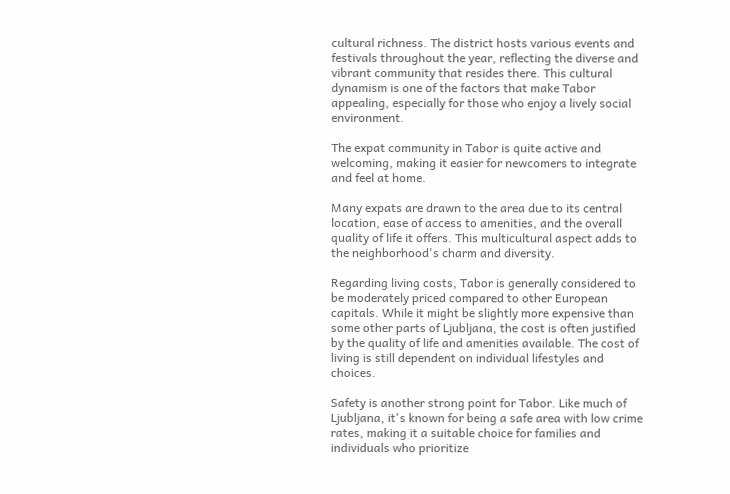cultural richness. The district hosts various events and festivals throughout the year, reflecting the diverse and vibrant community that resides there. This cultural dynamism is one of the factors that make Tabor appealing, especially for those who enjoy a lively social environment.

The expat community in Tabor is quite active and welcoming, making it easier for newcomers to integrate and feel at home.

Many expats are drawn to the area due to its central location, ease of access to amenities, and the overall quality of life it offers. This multicultural aspect adds to the neighborhood's charm and diversity.

Regarding living costs, Tabor is generally considered to be moderately priced compared to other European capitals. While it might be slightly more expensive than some other parts of Ljubljana, the cost is often justified by the quality of life and amenities available. The cost of living is still dependent on individual lifestyles and choices.

Safety is another strong point for Tabor. Like much of Ljubljana, it's known for being a safe area with low crime rates, making it a suitable choice for families and individuals who prioritize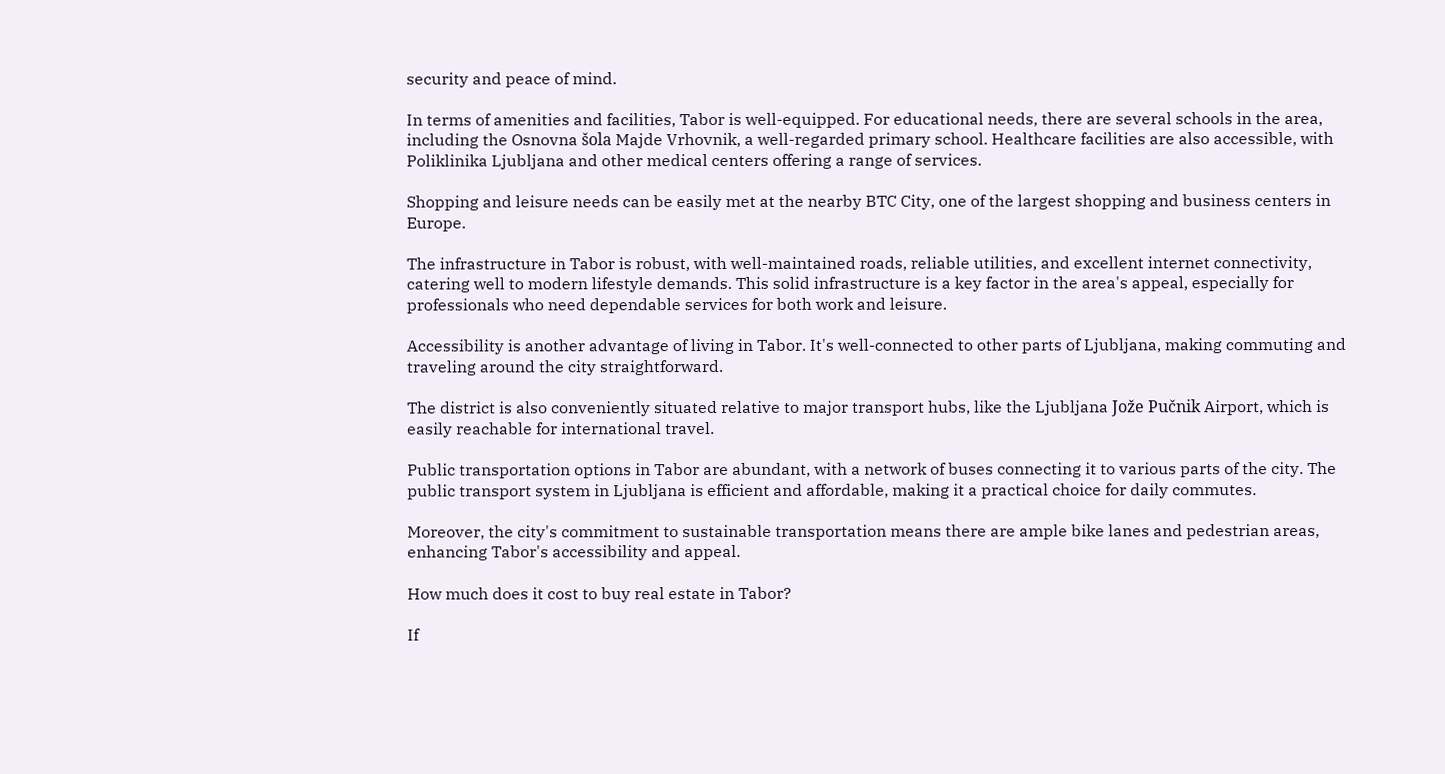security and peace of mind.

In terms of amenities and facilities, Tabor is well-equipped. For educational needs, there are several schools in the area, including the Osnovna šola Majde Vrhovnik, a well-regarded primary school. Healthcare facilities are also accessible, with Poliklinika Ljubljana and other medical centers offering a range of services.

Shopping and leisure needs can be easily met at the nearby BTC City, one of the largest shopping and business centers in Europe.

The infrastructure in Tabor is robust, with well-maintained roads, reliable utilities, and excellent internet connectivity, catering well to modern lifestyle demands. This solid infrastructure is a key factor in the area's appeal, especially for professionals who need dependable services for both work and leisure.

Accessibility is another advantage of living in Tabor. It's well-connected to other parts of Ljubljana, making commuting and traveling around the city straightforward.

The district is also conveniently situated relative to major transport hubs, like the Ljubljana Jože Pučnik Airport, which is easily reachable for international travel.

Public transportation options in Tabor are abundant, with a network of buses connecting it to various parts of the city. The public transport system in Ljubljana is efficient and affordable, making it a practical choice for daily commutes.

Moreover, the city's commitment to sustainable transportation means there are ample bike lanes and pedestrian areas, enhancing Tabor's accessibility and appeal.

How much does it cost to buy real estate in Tabor?

If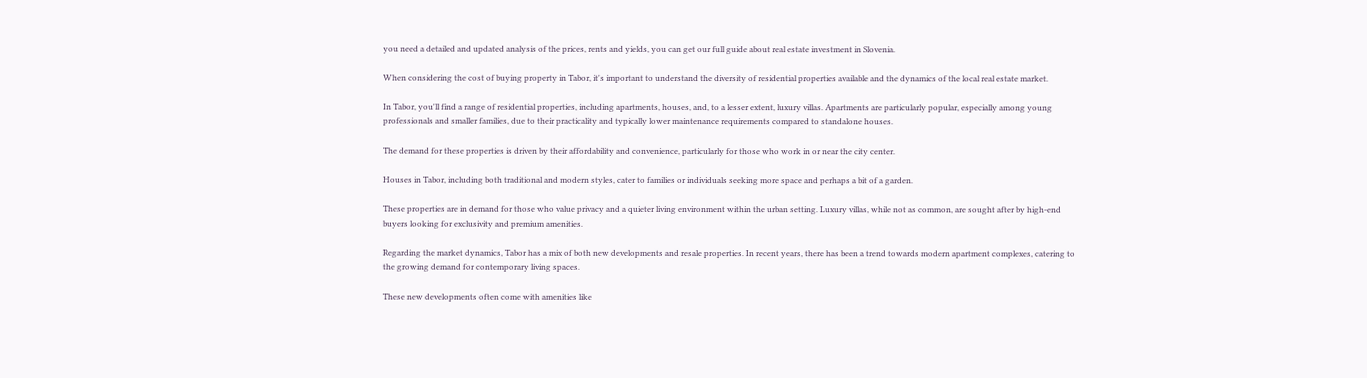you need a detailed and updated analysis of the prices, rents and yields, you can get our full guide about real estate investment in Slovenia.

When considering the cost of buying property in Tabor, it's important to understand the diversity of residential properties available and the dynamics of the local real estate market.

In Tabor, you'll find a range of residential properties, including apartments, houses, and, to a lesser extent, luxury villas. Apartments are particularly popular, especially among young professionals and smaller families, due to their practicality and typically lower maintenance requirements compared to standalone houses.

The demand for these properties is driven by their affordability and convenience, particularly for those who work in or near the city center.

Houses in Tabor, including both traditional and modern styles, cater to families or individuals seeking more space and perhaps a bit of a garden.

These properties are in demand for those who value privacy and a quieter living environment within the urban setting. Luxury villas, while not as common, are sought after by high-end buyers looking for exclusivity and premium amenities.

Regarding the market dynamics, Tabor has a mix of both new developments and resale properties. In recent years, there has been a trend towards modern apartment complexes, catering to the growing demand for contemporary living spaces.

These new developments often come with amenities like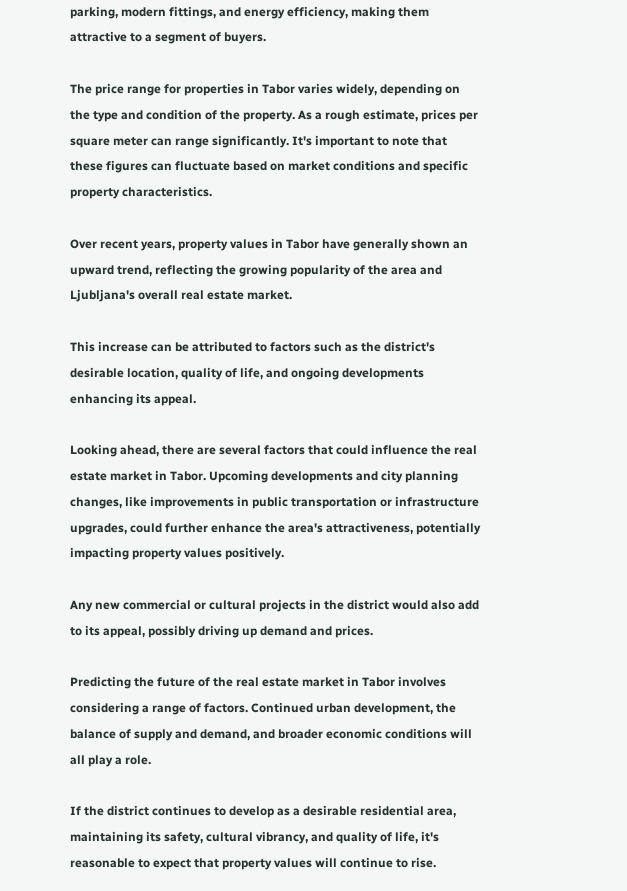parking, modern fittings, and energy efficiency, making them attractive to a segment of buyers.

The price range for properties in Tabor varies widely, depending on the type and condition of the property. As a rough estimate, prices per square meter can range significantly. It's important to note that these figures can fluctuate based on market conditions and specific property characteristics.

Over recent years, property values in Tabor have generally shown an upward trend, reflecting the growing popularity of the area and Ljubljana's overall real estate market.

This increase can be attributed to factors such as the district's desirable location, quality of life, and ongoing developments enhancing its appeal.

Looking ahead, there are several factors that could influence the real estate market in Tabor. Upcoming developments and city planning changes, like improvements in public transportation or infrastructure upgrades, could further enhance the area's attractiveness, potentially impacting property values positively.

Any new commercial or cultural projects in the district would also add to its appeal, possibly driving up demand and prices.

Predicting the future of the real estate market in Tabor involves considering a range of factors. Continued urban development, the balance of supply and demand, and broader economic conditions will all play a role.

If the district continues to develop as a desirable residential area, maintaining its safety, cultural vibrancy, and quality of life, it's reasonable to expect that property values will continue to rise.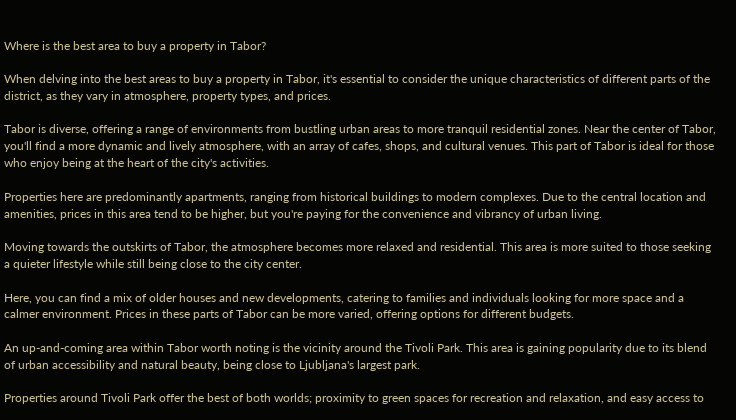Where is the best area to buy a property in Tabor?

When delving into the best areas to buy a property in Tabor, it's essential to consider the unique characteristics of different parts of the district, as they vary in atmosphere, property types, and prices.

Tabor is diverse, offering a range of environments from bustling urban areas to more tranquil residential zones. Near the center of Tabor, you'll find a more dynamic and lively atmosphere, with an array of cafes, shops, and cultural venues. This part of Tabor is ideal for those who enjoy being at the heart of the city's activities.

Properties here are predominantly apartments, ranging from historical buildings to modern complexes. Due to the central location and amenities, prices in this area tend to be higher, but you're paying for the convenience and vibrancy of urban living.

Moving towards the outskirts of Tabor, the atmosphere becomes more relaxed and residential. This area is more suited to those seeking a quieter lifestyle while still being close to the city center.

Here, you can find a mix of older houses and new developments, catering to families and individuals looking for more space and a calmer environment. Prices in these parts of Tabor can be more varied, offering options for different budgets.

An up-and-coming area within Tabor worth noting is the vicinity around the Tivoli Park. This area is gaining popularity due to its blend of urban accessibility and natural beauty, being close to Ljubljana's largest park.

Properties around Tivoli Park offer the best of both worlds; proximity to green spaces for recreation and relaxation, and easy access to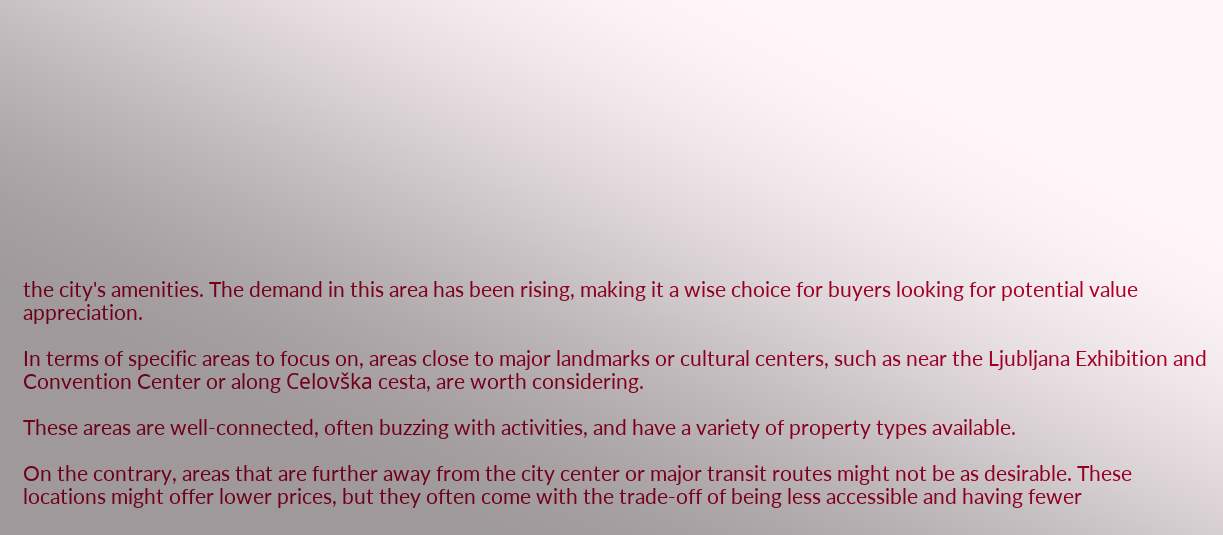the city's amenities. The demand in this area has been rising, making it a wise choice for buyers looking for potential value appreciation.

In terms of specific areas to focus on, areas close to major landmarks or cultural centers, such as near the Ljubljana Exhibition and Convention Center or along Celovška cesta, are worth considering.

These areas are well-connected, often buzzing with activities, and have a variety of property types available.

On the contrary, areas that are further away from the city center or major transit routes might not be as desirable. These locations might offer lower prices, but they often come with the trade-off of being less accessible and having fewer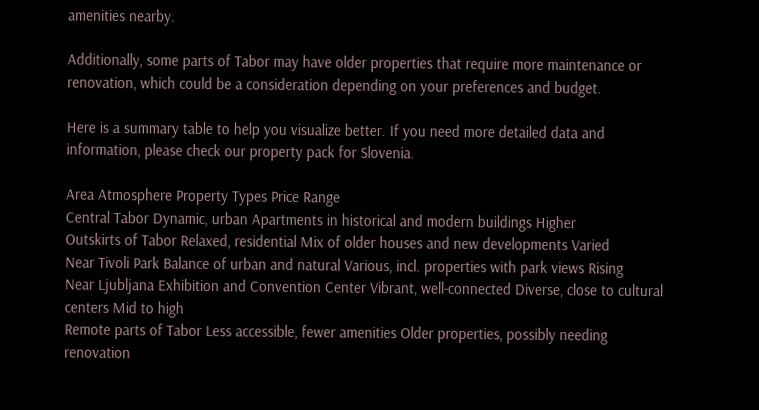amenities nearby.

Additionally, some parts of Tabor may have older properties that require more maintenance or renovation, which could be a consideration depending on your preferences and budget.

Here is a summary table to help you visualize better. If you need more detailed data and information, please check our property pack for Slovenia.

Area Atmosphere Property Types Price Range
Central Tabor Dynamic, urban Apartments in historical and modern buildings Higher
Outskirts of Tabor Relaxed, residential Mix of older houses and new developments Varied
Near Tivoli Park Balance of urban and natural Various, incl. properties with park views Rising
Near Ljubljana Exhibition and Convention Center Vibrant, well-connected Diverse, close to cultural centers Mid to high
Remote parts of Tabor Less accessible, fewer amenities Older properties, possibly needing renovation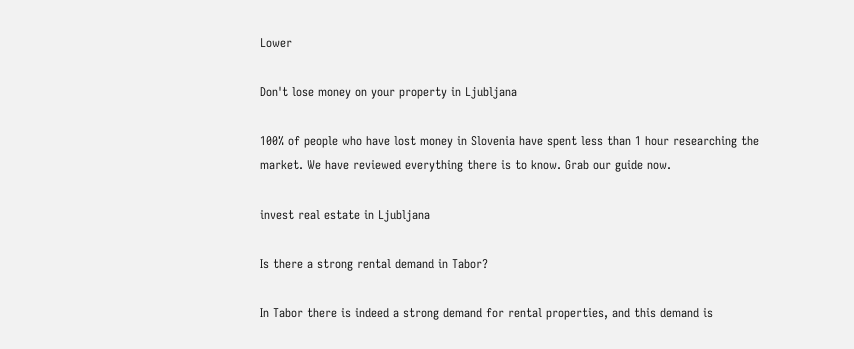Lower

Don't lose money on your property in Ljubljana

100% of people who have lost money in Slovenia have spent less than 1 hour researching the market. We have reviewed everything there is to know. Grab our guide now.

invest real estate in Ljubljana

Is there a strong rental demand in Tabor?

In Tabor there is indeed a strong demand for rental properties, and this demand is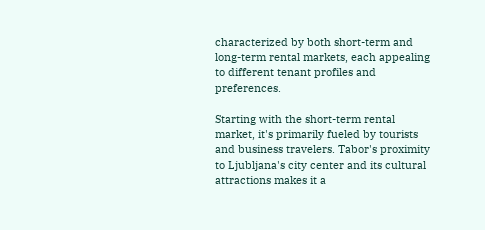characterized by both short-term and long-term rental markets, each appealing to different tenant profiles and preferences.

Starting with the short-term rental market, it's primarily fueled by tourists and business travelers. Tabor's proximity to Ljubljana's city center and its cultural attractions makes it a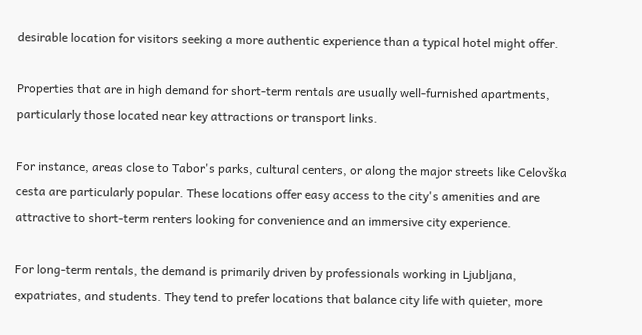desirable location for visitors seeking a more authentic experience than a typical hotel might offer.

Properties that are in high demand for short-term rentals are usually well-furnished apartments, particularly those located near key attractions or transport links.

For instance, areas close to Tabor's parks, cultural centers, or along the major streets like Celovška cesta are particularly popular. These locations offer easy access to the city's amenities and are attractive to short-term renters looking for convenience and an immersive city experience.

For long-term rentals, the demand is primarily driven by professionals working in Ljubljana, expatriates, and students. They tend to prefer locations that balance city life with quieter, more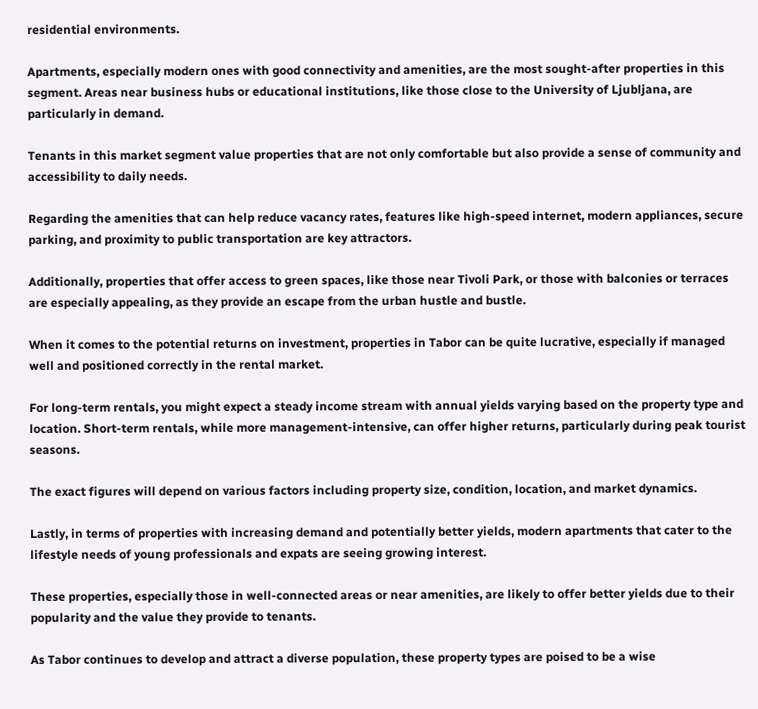residential environments.

Apartments, especially modern ones with good connectivity and amenities, are the most sought-after properties in this segment. Areas near business hubs or educational institutions, like those close to the University of Ljubljana, are particularly in demand.

Tenants in this market segment value properties that are not only comfortable but also provide a sense of community and accessibility to daily needs.

Regarding the amenities that can help reduce vacancy rates, features like high-speed internet, modern appliances, secure parking, and proximity to public transportation are key attractors.

Additionally, properties that offer access to green spaces, like those near Tivoli Park, or those with balconies or terraces are especially appealing, as they provide an escape from the urban hustle and bustle.

When it comes to the potential returns on investment, properties in Tabor can be quite lucrative, especially if managed well and positioned correctly in the rental market.

For long-term rentals, you might expect a steady income stream with annual yields varying based on the property type and location. Short-term rentals, while more management-intensive, can offer higher returns, particularly during peak tourist seasons.

The exact figures will depend on various factors including property size, condition, location, and market dynamics.

Lastly, in terms of properties with increasing demand and potentially better yields, modern apartments that cater to the lifestyle needs of young professionals and expats are seeing growing interest.

These properties, especially those in well-connected areas or near amenities, are likely to offer better yields due to their popularity and the value they provide to tenants.

As Tabor continues to develop and attract a diverse population, these property types are poised to be a wise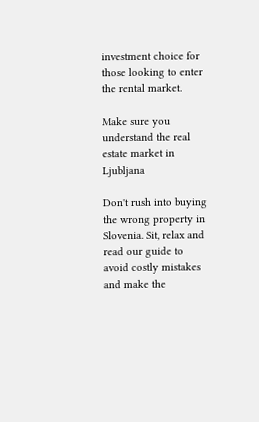investment choice for those looking to enter the rental market.

Make sure you understand the real estate market in Ljubljana

Don't rush into buying the wrong property in Slovenia. Sit, relax and read our guide to avoid costly mistakes and make the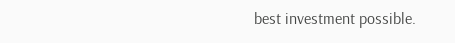best investment possible.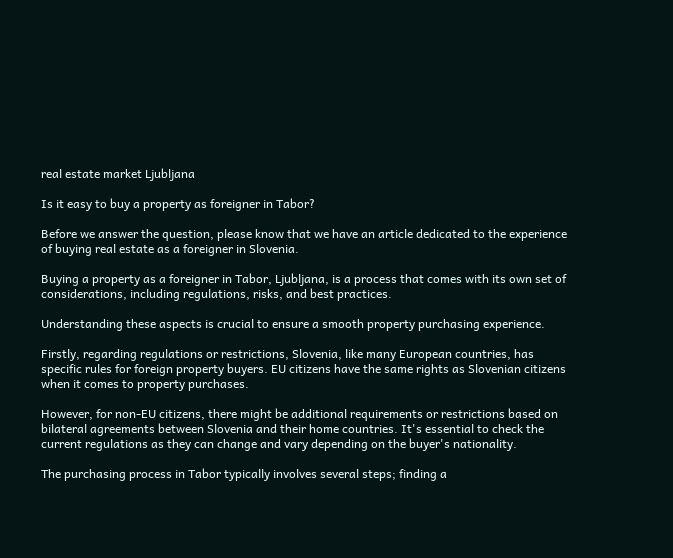real estate market Ljubljana

Is it easy to buy a property as foreigner in Tabor?

Before we answer the question, please know that we have an article dedicated to the experience of buying real estate as a foreigner in Slovenia.

Buying a property as a foreigner in Tabor, Ljubljana, is a process that comes with its own set of considerations, including regulations, risks, and best practices.

Understanding these aspects is crucial to ensure a smooth property purchasing experience.

Firstly, regarding regulations or restrictions, Slovenia, like many European countries, has specific rules for foreign property buyers. EU citizens have the same rights as Slovenian citizens when it comes to property purchases.

However, for non-EU citizens, there might be additional requirements or restrictions based on bilateral agreements between Slovenia and their home countries. It's essential to check the current regulations as they can change and vary depending on the buyer's nationality.

The purchasing process in Tabor typically involves several steps; finding a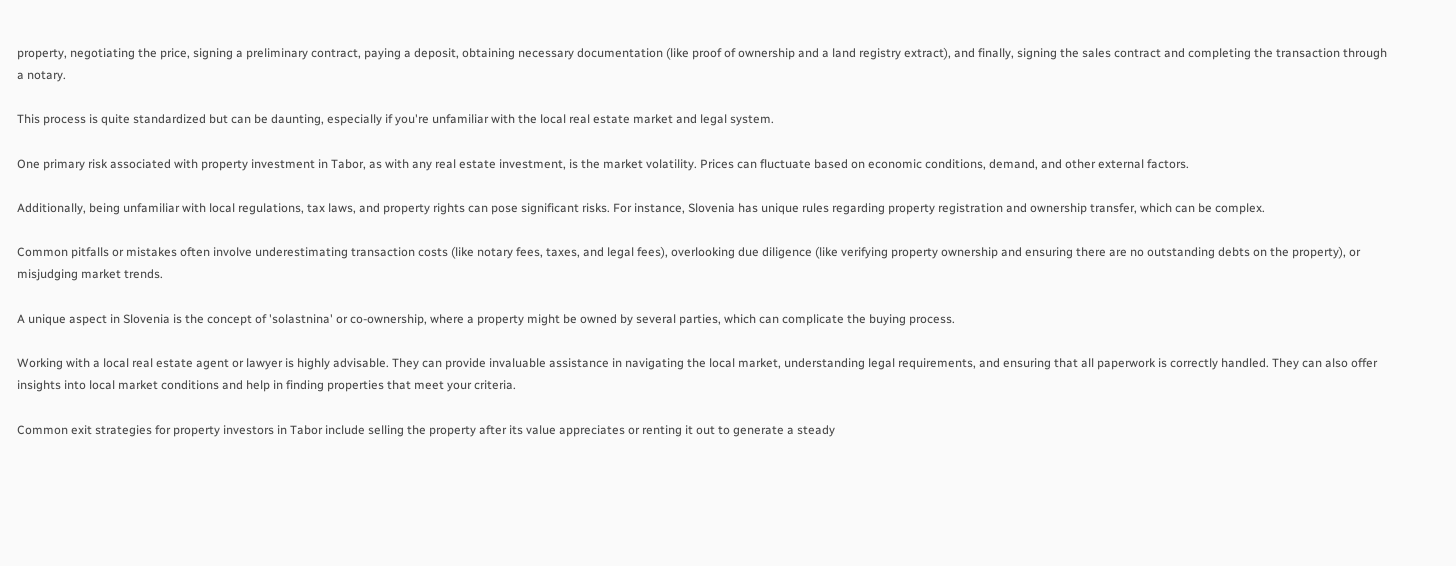property, negotiating the price, signing a preliminary contract, paying a deposit, obtaining necessary documentation (like proof of ownership and a land registry extract), and finally, signing the sales contract and completing the transaction through a notary.

This process is quite standardized but can be daunting, especially if you're unfamiliar with the local real estate market and legal system.

One primary risk associated with property investment in Tabor, as with any real estate investment, is the market volatility. Prices can fluctuate based on economic conditions, demand, and other external factors.

Additionally, being unfamiliar with local regulations, tax laws, and property rights can pose significant risks. For instance, Slovenia has unique rules regarding property registration and ownership transfer, which can be complex.

Common pitfalls or mistakes often involve underestimating transaction costs (like notary fees, taxes, and legal fees), overlooking due diligence (like verifying property ownership and ensuring there are no outstanding debts on the property), or misjudging market trends.

A unique aspect in Slovenia is the concept of 'solastnina' or co-ownership, where a property might be owned by several parties, which can complicate the buying process.

Working with a local real estate agent or lawyer is highly advisable. They can provide invaluable assistance in navigating the local market, understanding legal requirements, and ensuring that all paperwork is correctly handled. They can also offer insights into local market conditions and help in finding properties that meet your criteria.

Common exit strategies for property investors in Tabor include selling the property after its value appreciates or renting it out to generate a steady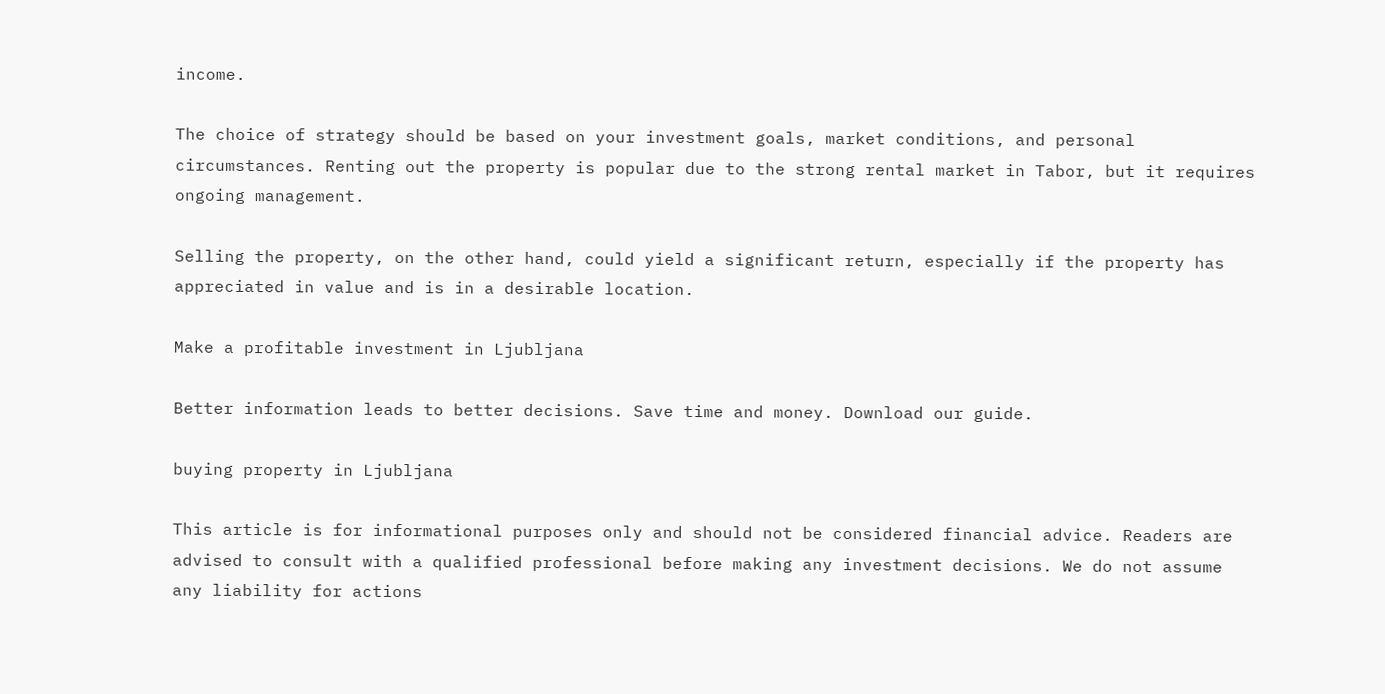income.

The choice of strategy should be based on your investment goals, market conditions, and personal circumstances. Renting out the property is popular due to the strong rental market in Tabor, but it requires ongoing management.

Selling the property, on the other hand, could yield a significant return, especially if the property has appreciated in value and is in a desirable location.

Make a profitable investment in Ljubljana

Better information leads to better decisions. Save time and money. Download our guide.

buying property in Ljubljana

This article is for informational purposes only and should not be considered financial advice. Readers are advised to consult with a qualified professional before making any investment decisions. We do not assume any liability for actions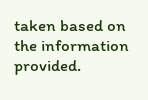taken based on the information provided.